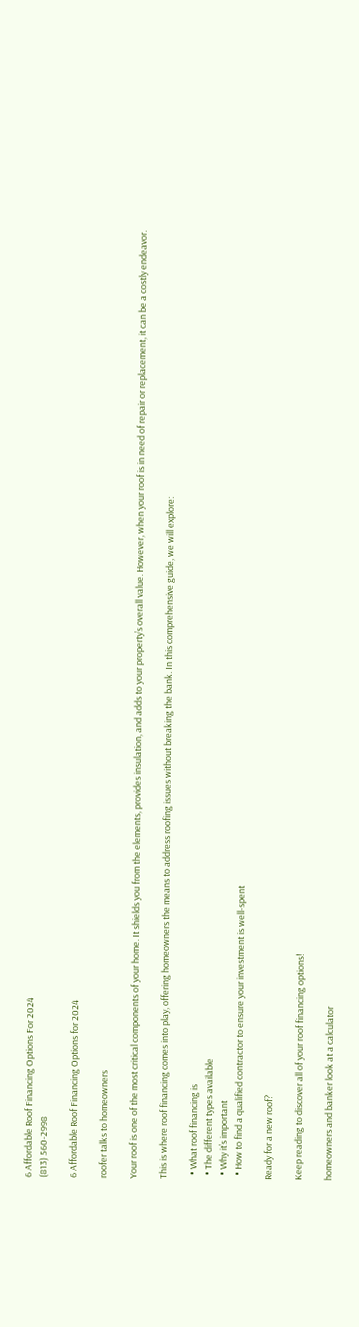6 Affordable Roof Financing Options For 2024
(813) 560-2998

6 Affordable Roof Financing Options for 2024

roofer talks to homeowners

Your roof is one of the most critical components of your home. It shields you from the elements, provides insulation, and adds to your property’s overall value. However, when your roof is in need of repair or replacement, it can be a costly endeavor.

This is where roof financing comes into play, offering homeowners the means to address roofing issues without breaking the bank. In this comprehensive guide, we will explore:

  • What roof financing is
  • The different types available
  • Why it’s important
  • How to find a qualified contractor to ensure your investment is well-spent

Ready for a new roof?

Keep reading to discover all of your roof financing options!

homeowners and banker look at a calculator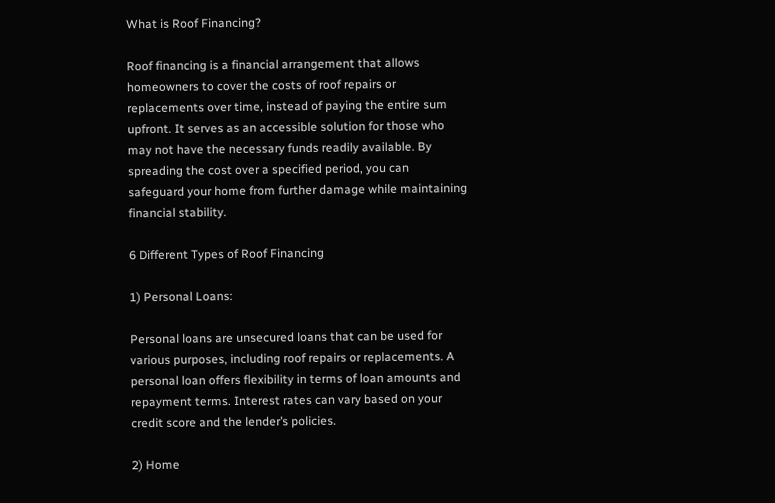What is Roof Financing?

Roof financing is a financial arrangement that allows homeowners to cover the costs of roof repairs or replacements over time, instead of paying the entire sum upfront. It serves as an accessible solution for those who may not have the necessary funds readily available. By spreading the cost over a specified period, you can safeguard your home from further damage while maintaining financial stability.

6 Different Types of Roof Financing

1) Personal Loans:

Personal loans are unsecured loans that can be used for various purposes, including roof repairs or replacements. A personal loan offers flexibility in terms of loan amounts and repayment terms. Interest rates can vary based on your credit score and the lender’s policies.

2) Home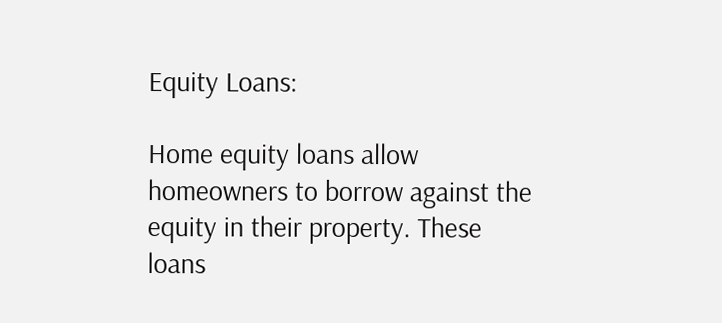Equity Loans:

Home equity loans allow homeowners to borrow against the equity in their property. These loans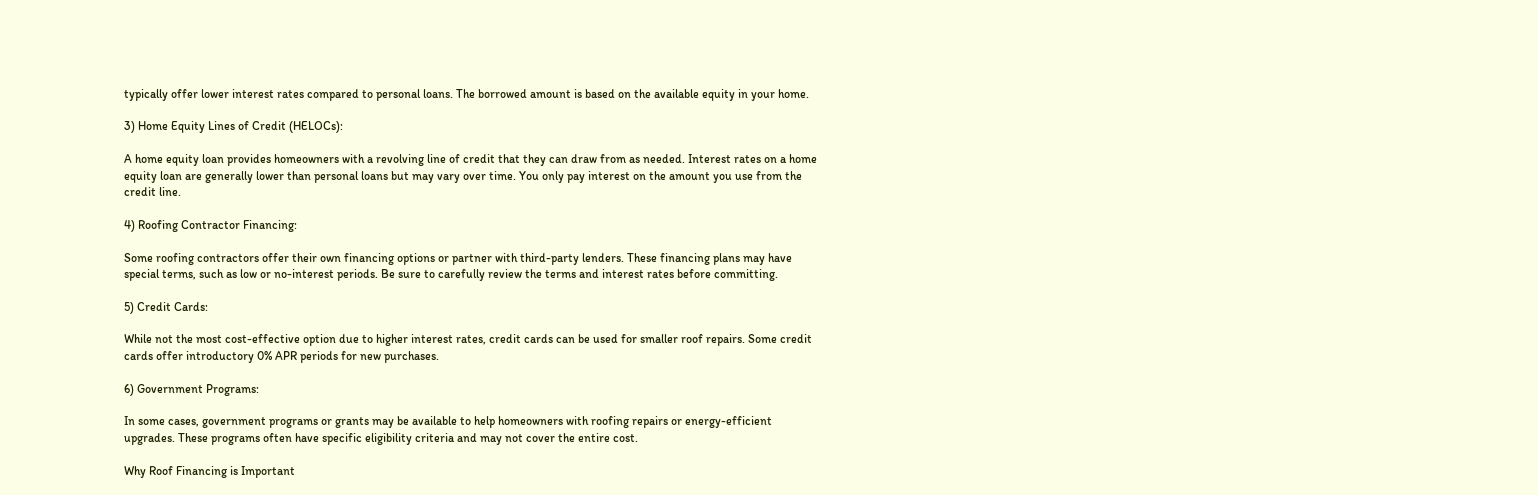typically offer lower interest rates compared to personal loans. The borrowed amount is based on the available equity in your home.

3) Home Equity Lines of Credit (HELOCs):

A home equity loan provides homeowners with a revolving line of credit that they can draw from as needed. Interest rates on a home equity loan are generally lower than personal loans but may vary over time. You only pay interest on the amount you use from the credit line.

4) Roofing Contractor Financing:

Some roofing contractors offer their own financing options or partner with third-party lenders. These financing plans may have special terms, such as low or no-interest periods. Be sure to carefully review the terms and interest rates before committing.

5) Credit Cards:

While not the most cost-effective option due to higher interest rates, credit cards can be used for smaller roof repairs. Some credit cards offer introductory 0% APR periods for new purchases.

6) Government Programs:

In some cases, government programs or grants may be available to help homeowners with roofing repairs or energy-efficient upgrades. These programs often have specific eligibility criteria and may not cover the entire cost.

Why Roof Financing is Important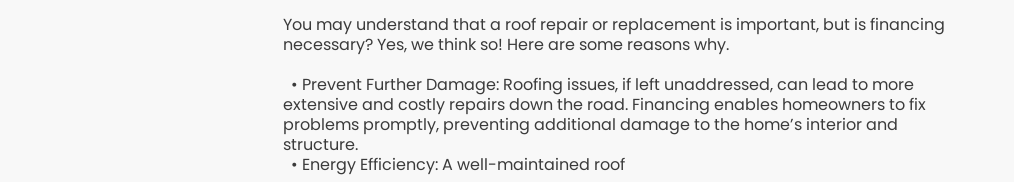You may understand that a roof repair or replacement is important, but is financing necessary? Yes, we think so! Here are some reasons why.

  • Prevent Further Damage: Roofing issues, if left unaddressed, can lead to more extensive and costly repairs down the road. Financing enables homeowners to fix problems promptly, preventing additional damage to the home’s interior and structure.
  • Energy Efficiency: A well-maintained roof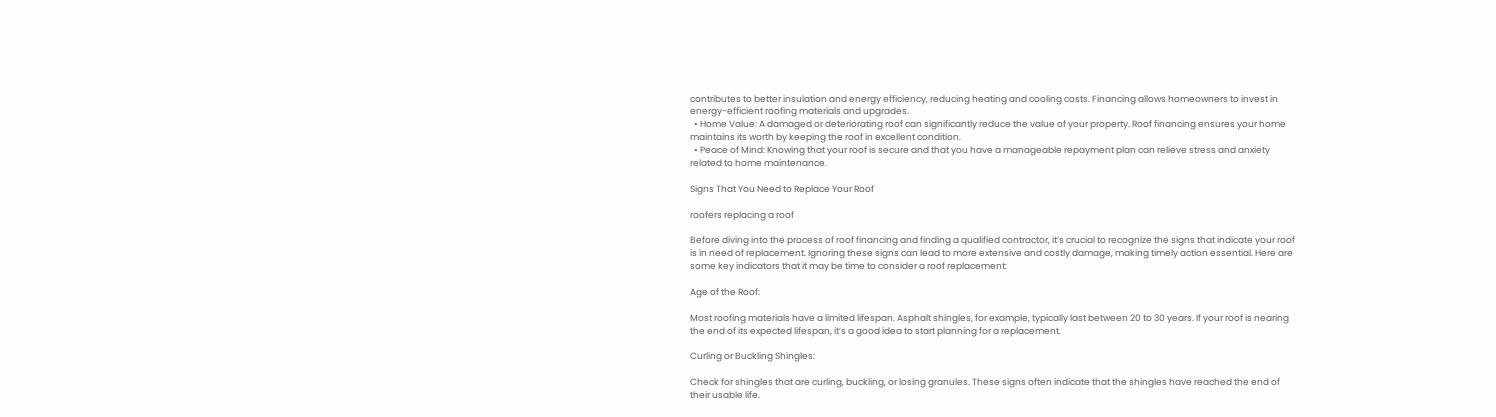contributes to better insulation and energy efficiency, reducing heating and cooling costs. Financing allows homeowners to invest in energy-efficient roofing materials and upgrades.
  • Home Value: A damaged or deteriorating roof can significantly reduce the value of your property. Roof financing ensures your home maintains its worth by keeping the roof in excellent condition.
  • Peace of Mind: Knowing that your roof is secure and that you have a manageable repayment plan can relieve stress and anxiety related to home maintenance.

Signs That You Need to Replace Your Roof

roofers replacing a roof

Before diving into the process of roof financing and finding a qualified contractor, it’s crucial to recognize the signs that indicate your roof is in need of replacement. Ignoring these signs can lead to more extensive and costly damage, making timely action essential. Here are some key indicators that it may be time to consider a roof replacement:

Age of the Roof:

Most roofing materials have a limited lifespan. Asphalt shingles, for example, typically last between 20 to 30 years. If your roof is nearing the end of its expected lifespan, it’s a good idea to start planning for a replacement.

Curling or Buckling Shingles:

Check for shingles that are curling, buckling, or losing granules. These signs often indicate that the shingles have reached the end of their usable life.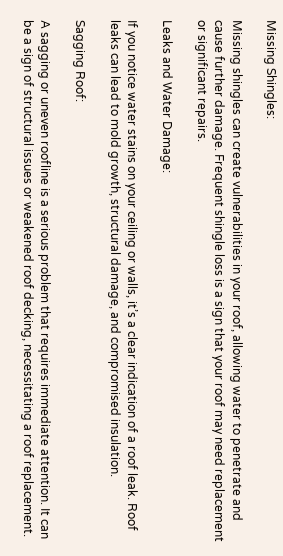Missing Shingles:

Missing shingles can create vulnerabilities in your roof, allowing water to penetrate and cause further damage. Frequent shingle loss is a sign that your roof may need replacement or significant repairs.

Leaks and Water Damage:

If you notice water stains on your ceiling or walls, it’s a clear indication of a roof leak. Roof leaks can lead to mold growth, structural damage, and compromised insulation.

Sagging Roof:

A sagging or uneven roofline is a serious problem that requires immediate attention. It can be a sign of structural issues or weakened roof decking, necessitating a roof replacement.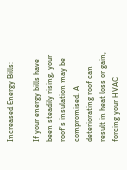Increased Energy Bills:

If your energy bills have been steadily rising, your roof’s insulation may be compromised. A deteriorating roof can result in heat loss or gain, forcing your HVAC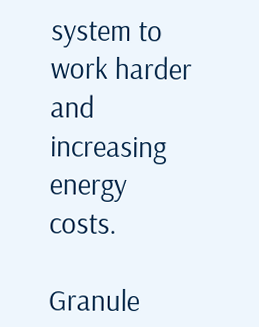system to work harder and increasing energy costs.

Granule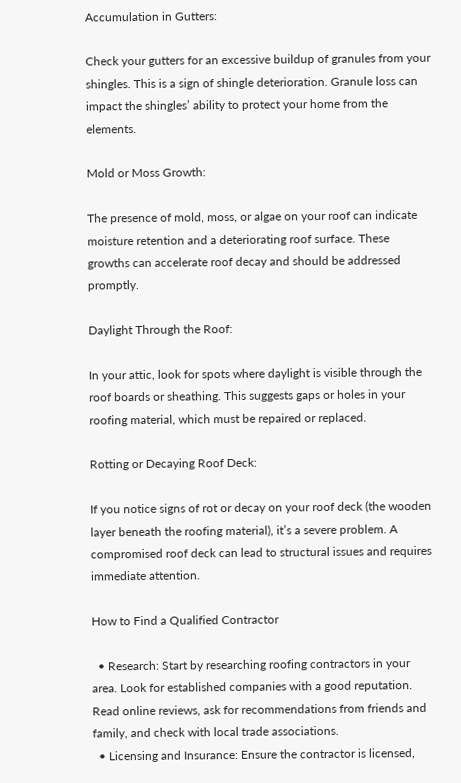Accumulation in Gutters:

Check your gutters for an excessive buildup of granules from your shingles. This is a sign of shingle deterioration. Granule loss can impact the shingles’ ability to protect your home from the elements.

Mold or Moss Growth:

The presence of mold, moss, or algae on your roof can indicate moisture retention and a deteriorating roof surface. These growths can accelerate roof decay and should be addressed promptly.

Daylight Through the Roof:

In your attic, look for spots where daylight is visible through the roof boards or sheathing. This suggests gaps or holes in your roofing material, which must be repaired or replaced.

Rotting or Decaying Roof Deck:

If you notice signs of rot or decay on your roof deck (the wooden layer beneath the roofing material), it’s a severe problem. A compromised roof deck can lead to structural issues and requires immediate attention.

How to Find a Qualified Contractor

  • Research: Start by researching roofing contractors in your area. Look for established companies with a good reputation. Read online reviews, ask for recommendations from friends and family, and check with local trade associations.
  • Licensing and Insurance: Ensure the contractor is licensed,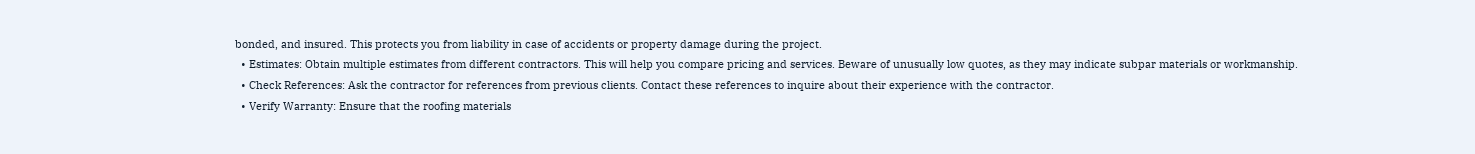bonded, and insured. This protects you from liability in case of accidents or property damage during the project.
  • Estimates: Obtain multiple estimates from different contractors. This will help you compare pricing and services. Beware of unusually low quotes, as they may indicate subpar materials or workmanship.
  • Check References: Ask the contractor for references from previous clients. Contact these references to inquire about their experience with the contractor.
  • Verify Warranty: Ensure that the roofing materials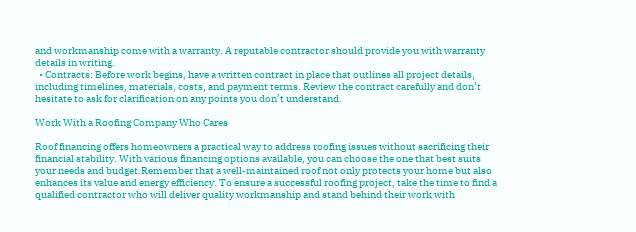and workmanship come with a warranty. A reputable contractor should provide you with warranty details in writing.
  • Contracts: Before work begins, have a written contract in place that outlines all project details, including timelines, materials, costs, and payment terms. Review the contract carefully and don’t hesitate to ask for clarification on any points you don’t understand.

Work With a Roofing Company Who Cares

Roof financing offers homeowners a practical way to address roofing issues without sacrificing their financial stability. With various financing options available, you can choose the one that best suits your needs and budget.Remember that a well-maintained roof not only protects your home but also enhances its value and energy efficiency. To ensure a successful roofing project, take the time to find a qualified contractor who will deliver quality workmanship and stand behind their work with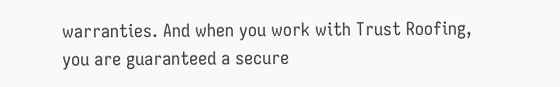warranties. And when you work with Trust Roofing, you are guaranteed a secure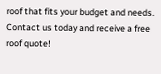roof that fits your budget and needs. Contact us today and receive a free roof quote!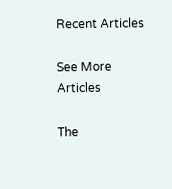Recent Articles

See More Articles

The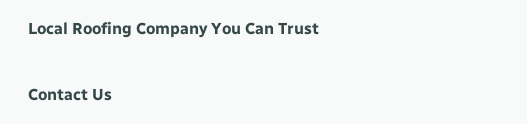Local Roofing Company You Can Trust

Contact Us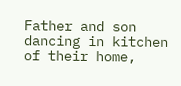Father and son dancing in kitchen of their home,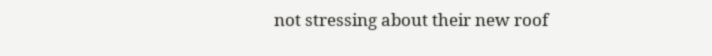not stressing about their new roof